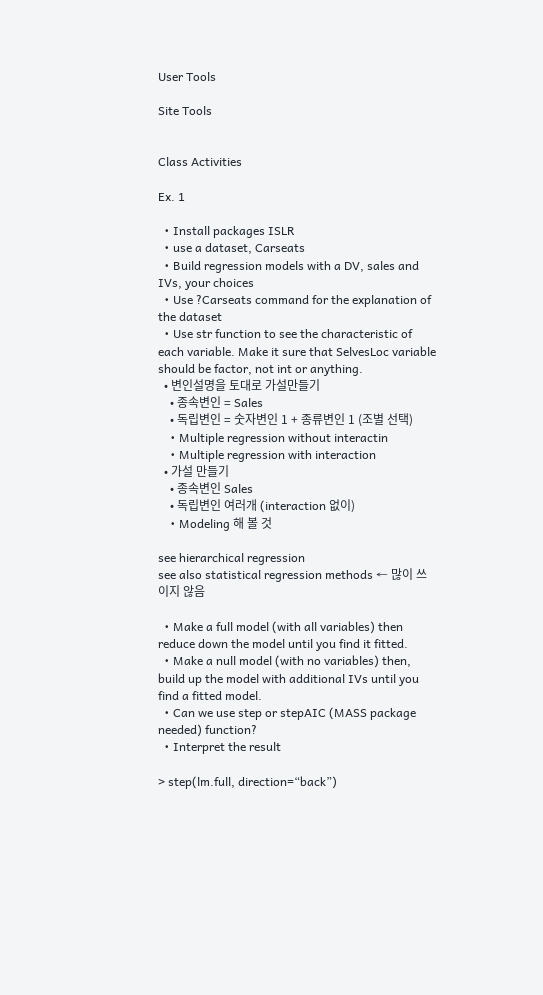User Tools

Site Tools


Class Activities

Ex. 1

  • Install packages ISLR
  • use a dataset, Carseats
  • Build regression models with a DV, sales and IVs, your choices
  • Use ?Carseats command for the explanation of the dataset
  • Use str function to see the characteristic of each variable. Make it sure that SelvesLoc variable should be factor, not int or anything.
  • 변인설명을 토대로 가설만들기
    • 종속변인 = Sales
    • 독립변인 = 숫자변인 1 + 종류변인 1 (조별 선택)
    • Multiple regression without interactin
    • Multiple regression with interaction
  • 가설 만들기
    • 종속변인 Sales
    • 독립변인 여러개 (interaction 없이)
    • Modeling 해 볼 것

see hierarchical regression
see also statistical regression methods ← 많이 쓰이지 않음

  • Make a full model (with all variables) then reduce down the model until you find it fitted.
  • Make a null model (with no variables) then, build up the model with additional IVs until you find a fitted model.
  • Can we use step or stepAIC (MASS package needed) function?
  • Interpret the result

> step(lm.full, direction=“back”)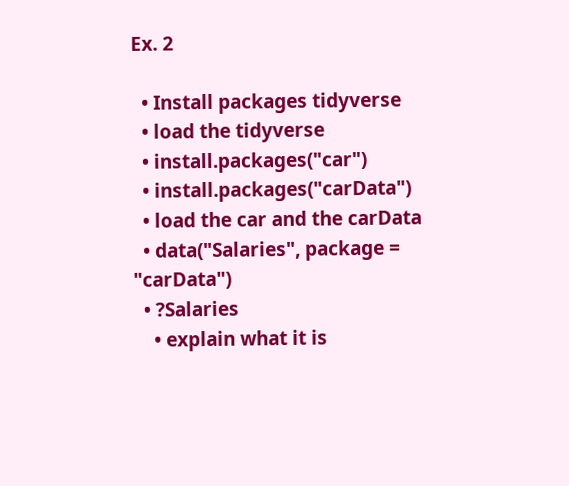Ex. 2

  • Install packages tidyverse
  • load the tidyverse
  • install.packages("car")
  • install.packages("carData")
  • load the car and the carData
  • data("Salaries", package = "carData")
  • ?Salaries
    • explain what it is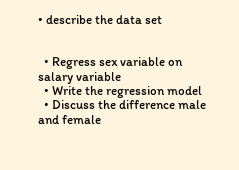• describe the data set


  • Regress sex variable on salary variable
  • Write the regression model
  • Discuss the difference male and female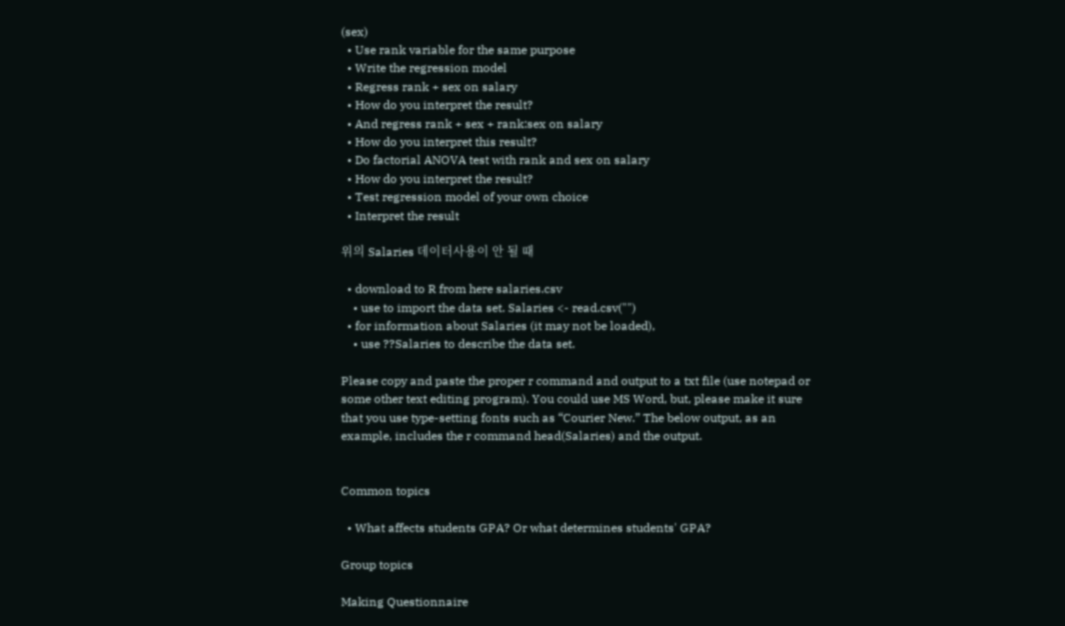(sex)
  • Use rank variable for the same purpose
  • Write the regression model
  • Regress rank + sex on salary
  • How do you interpret the result?
  • And regress rank + sex + rank:sex on salary
  • How do you interpret this result?
  • Do factorial ANOVA test with rank and sex on salary
  • How do you interpret the result?
  • Test regression model of your own choice
  • Interpret the result

위의 Salaries 데이터사용이 안 될 때

  • download to R from here salaries.csv
    • use to import the data set. Salaries <- read.csv("")
  • for information about Salaries (it may not be loaded),
    • use ??Salaries to describe the data set.

Please copy and paste the proper r command and output to a txt file (use notepad or some other text editing program). You could use MS Word, but, please make it sure that you use type-setting fonts such as “Courier New.” The below output, as an example, includes the r command head(Salaries) and the output.


Common topics

  • What affects students GPA? Or what determines students' GPA?

Group topics

Making Questionnaire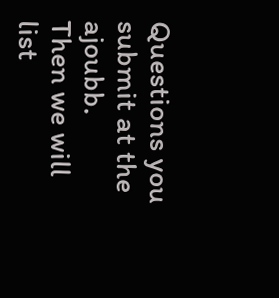Questions you submit at the ajoubb.
Then we will list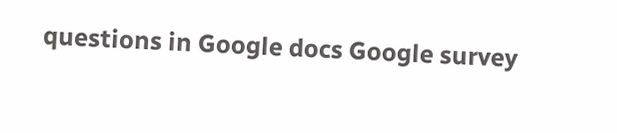questions in Google docs Google survey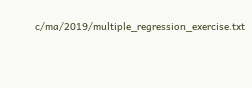c/ma/2019/multiple_regression_exercise.txt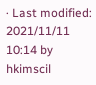· Last modified: 2021/11/11 10:14 by hkimscil